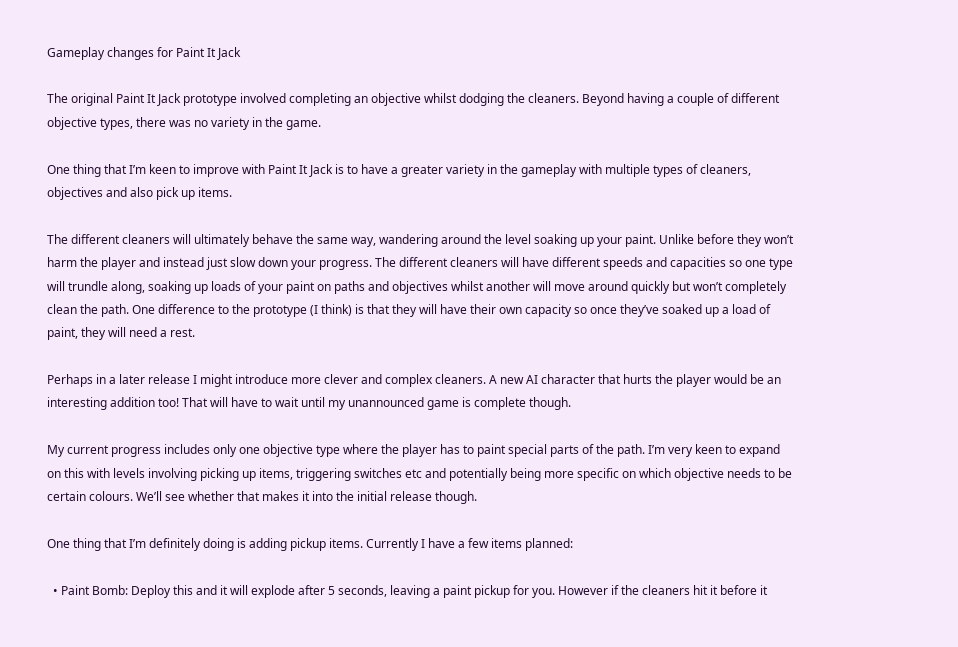Gameplay changes for Paint It Jack

The original Paint It Jack prototype involved completing an objective whilst dodging the cleaners. Beyond having a couple of different objective types, there was no variety in the game.

One thing that I’m keen to improve with Paint It Jack is to have a greater variety in the gameplay with multiple types of cleaners, objectives and also pick up items.

The different cleaners will ultimately behave the same way, wandering around the level soaking up your paint. Unlike before they won’t harm the player and instead just slow down your progress. The different cleaners will have different speeds and capacities so one type will trundle along, soaking up loads of your paint on paths and objectives whilst another will move around quickly but won’t completely clean the path. One difference to the prototype (I think) is that they will have their own capacity so once they’ve soaked up a load of paint, they will need a rest.

Perhaps in a later release I might introduce more clever and complex cleaners. A new AI character that hurts the player would be an interesting addition too! That will have to wait until my unannounced game is complete though.

My current progress includes only one objective type where the player has to paint special parts of the path. I’m very keen to expand on this with levels involving picking up items, triggering switches etc and potentially being more specific on which objective needs to be certain colours. We’ll see whether that makes it into the initial release though.

One thing that I’m definitely doing is adding pickup items. Currently I have a few items planned:

  • Paint Bomb: Deploy this and it will explode after 5 seconds, leaving a paint pickup for you. However if the cleaners hit it before it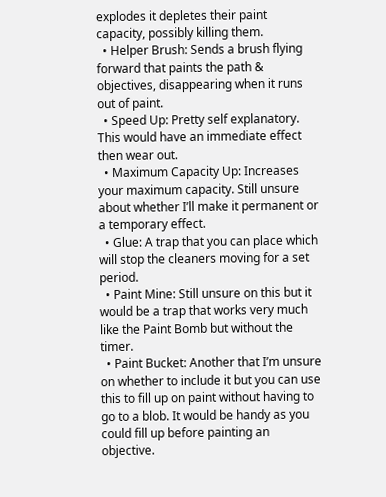explodes it depletes their paint capacity, possibly killing them.
  • Helper Brush: Sends a brush flying forward that paints the path & objectives, disappearing when it runs out of paint.
  • Speed Up: Pretty self explanatory. This would have an immediate effect then wear out.
  • Maximum Capacity Up: Increases your maximum capacity. Still unsure about whether I’ll make it permanent or a temporary effect.
  • Glue: A trap that you can place which will stop the cleaners moving for a set period.
  • Paint Mine: Still unsure on this but it would be a trap that works very much like the Paint Bomb but without the timer.
  • Paint Bucket: Another that I’m unsure on whether to include it but you can use this to fill up on paint without having to go to a blob. It would be handy as you could fill up before painting an objective.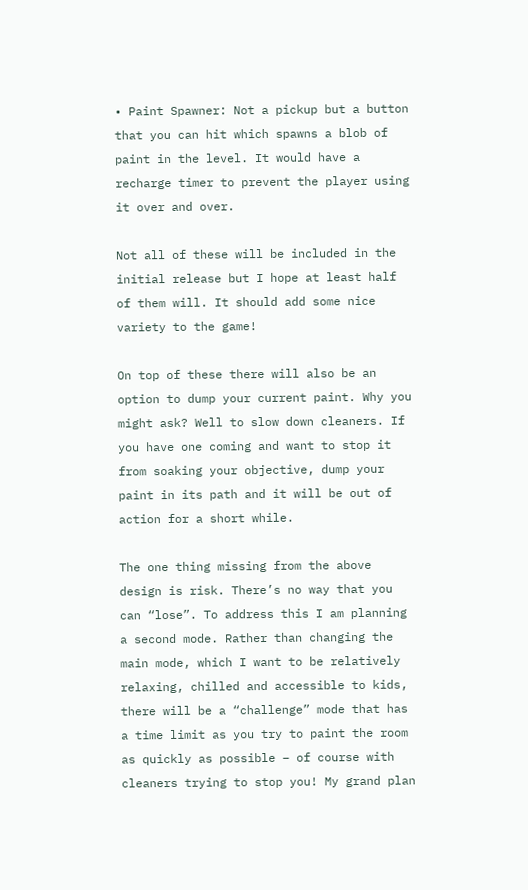• Paint Spawner: Not a pickup but a button that you can hit which spawns a blob of paint in the level. It would have a recharge timer to prevent the player using it over and over.

Not all of these will be included in the initial release but I hope at least half of them will. It should add some nice variety to the game!

On top of these there will also be an option to dump your current paint. Why you might ask? Well to slow down cleaners. If you have one coming and want to stop it from soaking your objective, dump your paint in its path and it will be out of action for a short while.

The one thing missing from the above design is risk. There’s no way that you can “lose”. To address this I am planning a second mode. Rather than changing the main mode, which I want to be relatively relaxing, chilled and accessible to kids, there will be a “challenge” mode that has a time limit as you try to paint the room as quickly as possible – of course with cleaners trying to stop you! My grand plan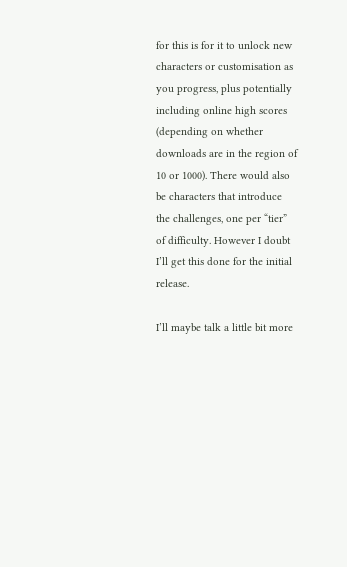for this is for it to unlock new characters or customisation as you progress, plus potentially including online high scores (depending on whether downloads are in the region of 10 or 1000). There would also be characters that introduce the challenges, one per “tier” of difficulty. However I doubt I’ll get this done for the initial release.

I’ll maybe talk a little bit more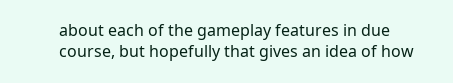about each of the gameplay features in due course, but hopefully that gives an idea of how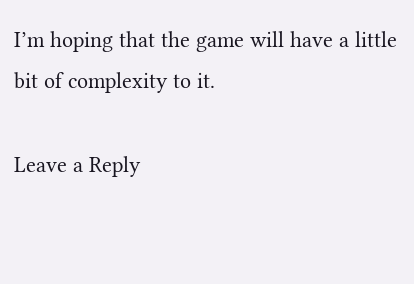I’m hoping that the game will have a little bit of complexity to it.

Leave a Reply